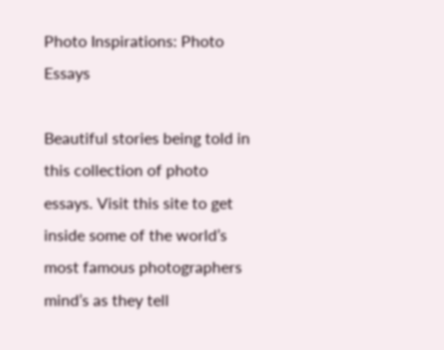Photo Inspirations: Photo Essays

Beautiful stories being told in this collection of photo essays. Visit this site to get inside some of the world’s most famous photographers mind’s as they tell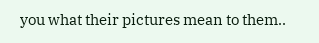you what their pictures mean to them..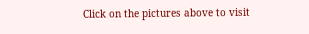Click on the pictures above to visit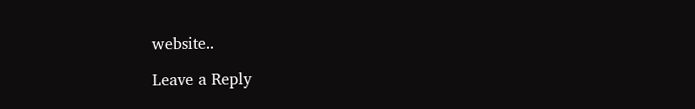website..

Leave a Reply